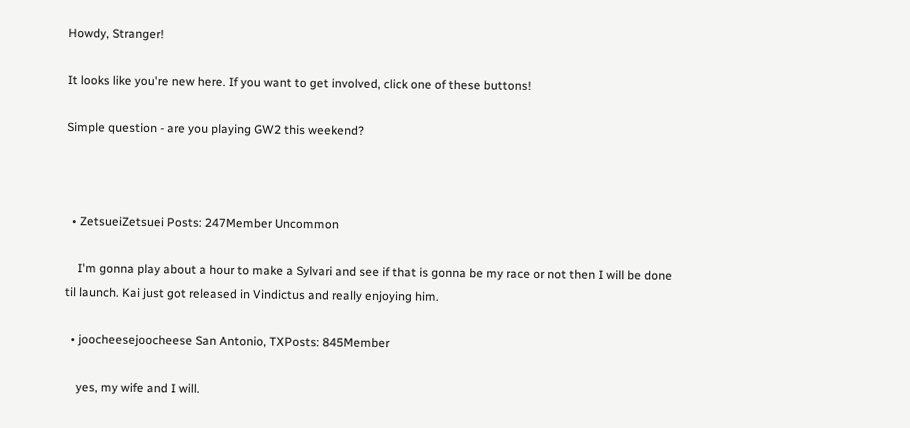Howdy, Stranger!

It looks like you're new here. If you want to get involved, click one of these buttons!

Simple question - are you playing GW2 this weekend?



  • ZetsueiZetsuei Posts: 247Member Uncommon

    I'm gonna play about a hour to make a Sylvari and see if that is gonna be my race or not then I will be done til launch. Kai just got released in Vindictus and really enjoying him.

  • joocheesejoocheese San Antonio, TXPosts: 845Member

    yes, my wife and I will.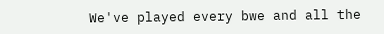We've played every bwe and all the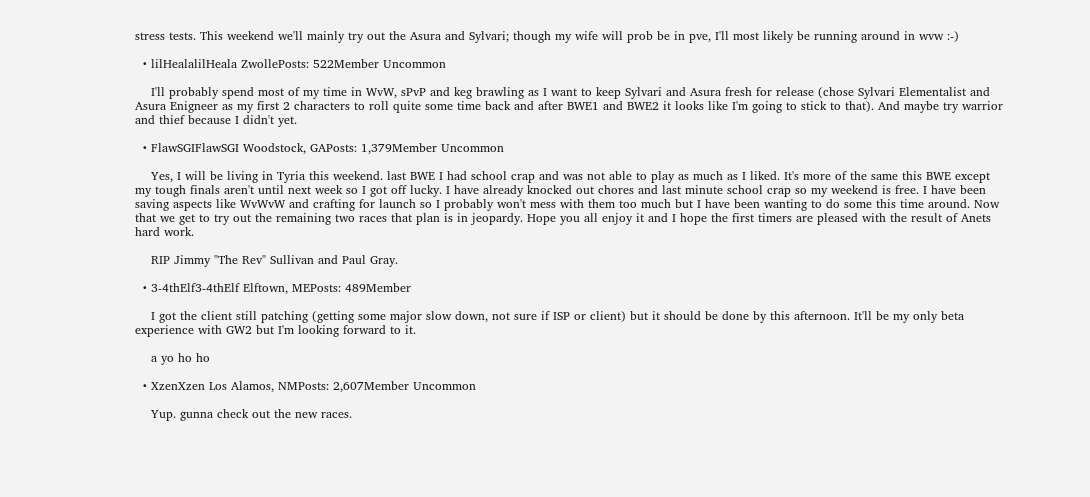stress tests. This weekend we'll mainly try out the Asura and Sylvari; though my wife will prob be in pve, I'll most likely be running around in wvw :-)

  • lilHealalilHeala ZwollePosts: 522Member Uncommon

    I'll probably spend most of my time in WvW, sPvP and keg brawling as I want to keep Sylvari and Asura fresh for release (chose Sylvari Elementalist and Asura Enigneer as my first 2 characters to roll quite some time back and after BWE1 and BWE2 it looks like I'm going to stick to that). And maybe try warrior and thief because I didn't yet.

  • FlawSGIFlawSGI Woodstock, GAPosts: 1,379Member Uncommon

    Yes, I will be living in Tyria this weekend. last BWE I had school crap and was not able to play as much as I liked. It's more of the same this BWE except my tough finals aren't until next week so I got off lucky. I have already knocked out chores and last minute school crap so my weekend is free. I have been saving aspects like WvWvW and crafting for launch so I probably won't mess with them too much but I have been wanting to do some this time around. Now that we get to try out the remaining two races that plan is in jeopardy. Hope you all enjoy it and I hope the first timers are pleased with the result of Anets hard work.

    RIP Jimmy "The Rev" Sullivan and Paul Gray.

  • 3-4thElf3-4thElf Elftown, MEPosts: 489Member

    I got the client still patching (getting some major slow down, not sure if ISP or client) but it should be done by this afternoon. It'll be my only beta experience with GW2 but I'm looking forward to it.

    a yo ho ho

  • XzenXzen Los Alamos, NMPosts: 2,607Member Uncommon

    Yup. gunna check out the new races.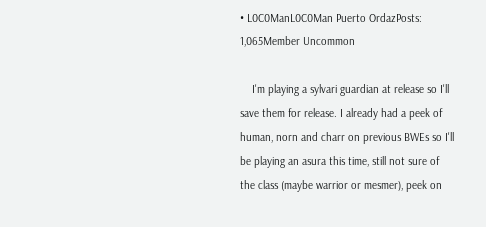• L0C0ManL0C0Man Puerto OrdazPosts: 1,065Member Uncommon

    I'm playing a sylvari guardian at release so I'll save them for release. I already had a peek of human, norn and charr on previous BWEs so I'll be playing an asura this time, still not sure of the class (maybe warrior or mesmer), peek on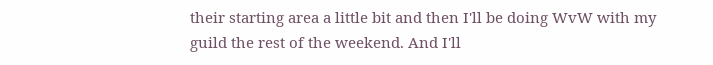their starting area a little bit and then I'll be doing WvW with my guild the rest of the weekend. And I'll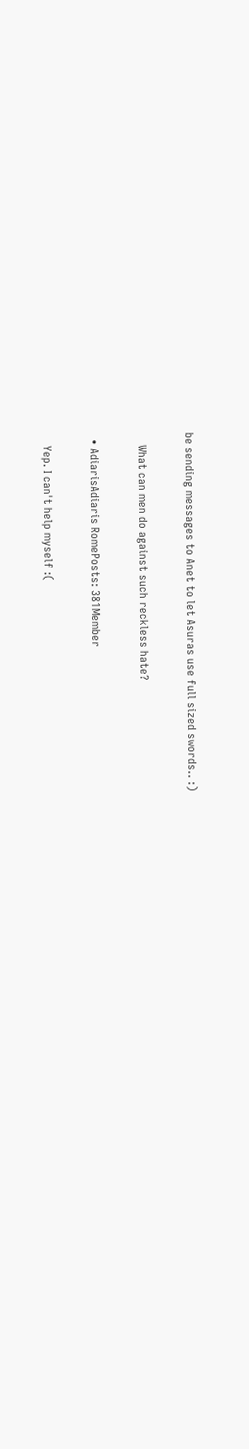be sending messages to Anet to let Asuras use full sized swords.. :)

    What can men do against such reckless hate?

  • AdiarisAdiaris RomePosts: 381Member

    Yep. I can't help myself :(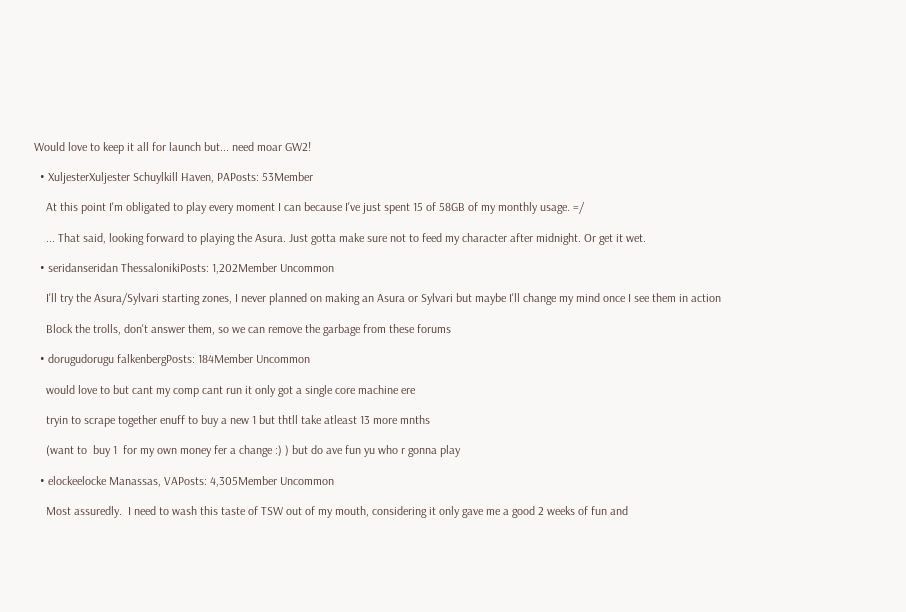Would love to keep it all for launch but... need moar GW2!

  • XuljesterXuljester Schuylkill Haven, PAPosts: 53Member

    At this point I'm obligated to play every moment I can because I've just spent 15 of 58GB of my monthly usage. =/

    ... That said, looking forward to playing the Asura. Just gotta make sure not to feed my character after midnight. Or get it wet.

  • seridanseridan ThessalonikiPosts: 1,202Member Uncommon

    I'll try the Asura/Sylvari starting zones, I never planned on making an Asura or Sylvari but maybe I'll change my mind once I see them in action

    Block the trolls, don't answer them, so we can remove the garbage from these forums

  • dorugudorugu falkenbergPosts: 184Member Uncommon

    would love to but cant my comp cant run it only got a single core machine ere

    tryin to scrape together enuff to buy a new 1 but thtll take atleast 13 more mnths

    (want to  buy 1  for my own money fer a change :) ) but do ave fun yu who r gonna play

  • elockeelocke Manassas, VAPosts: 4,305Member Uncommon

    Most assuredly.  I need to wash this taste of TSW out of my mouth, considering it only gave me a good 2 weeks of fun and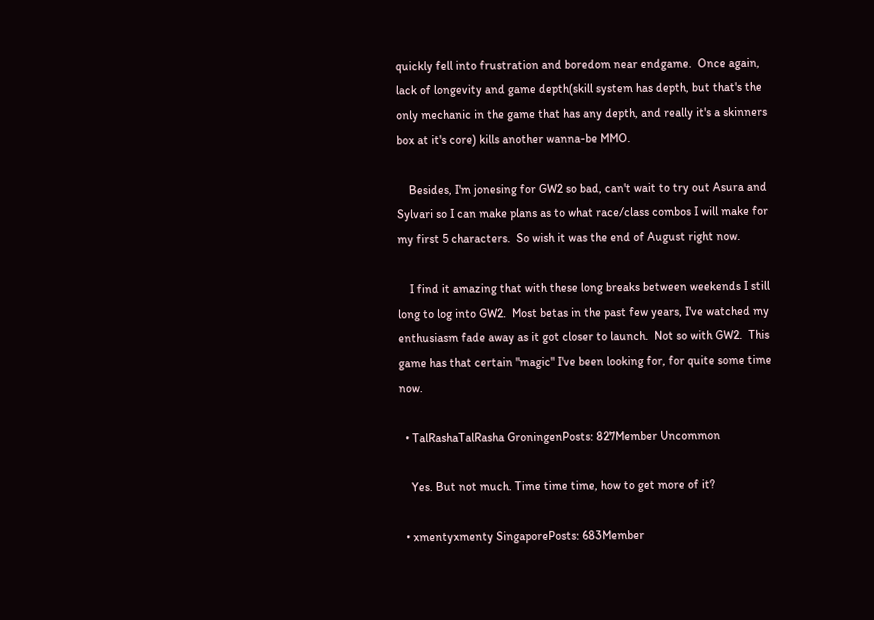quickly fell into frustration and boredom near endgame.  Once again, lack of longevity and game depth(skill system has depth, but that's the only mechanic in the game that has any depth, and really it's a skinners box at it's core) kills another wanna-be MMO.

    Besides, I'm jonesing for GW2 so bad, can't wait to try out Asura and Sylvari so I can make plans as to what race/class combos I will make for my first 5 characters.  So wish it was the end of August right now.

    I find it amazing that with these long breaks between weekends I still long to log into GW2.  Most betas in the past few years, I've watched my enthusiasm fade away as it got closer to launch.  Not so with GW2.  This game has that certain "magic" I've been looking for, for quite some time now.

  • TalRashaTalRasha GroningenPosts: 827Member Uncommon

    Yes. But not much. Time time time, how to get more of it?

  • xmentyxmenty SingaporePosts: 683Member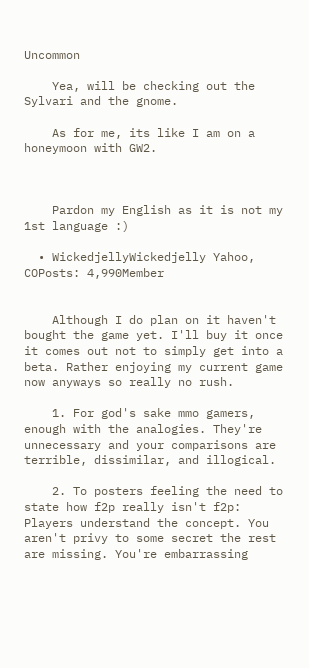Uncommon

    Yea, will be checking out the Sylvari and the gnome.

    As for me, its like I am on a honeymoon with GW2.



    Pardon my English as it is not my 1st language :)

  • WickedjellyWickedjelly Yahoo, COPosts: 4,990Member


    Although I do plan on it haven't bought the game yet. I'll buy it once it comes out not to simply get into a beta. Rather enjoying my current game now anyways so really no rush.

    1. For god's sake mmo gamers, enough with the analogies. They're unnecessary and your comparisons are terrible, dissimilar, and illogical.

    2. To posters feeling the need to state how f2p really isn't f2p: Players understand the concept. You aren't privy to some secret the rest are missing. You're embarrassing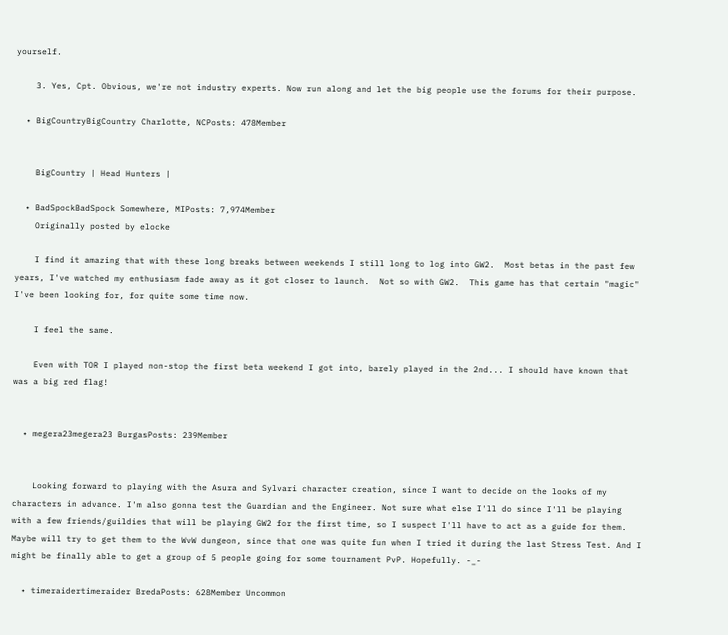yourself.

    3. Yes, Cpt. Obvious, we're not industry experts. Now run along and let the big people use the forums for their purpose.

  • BigCountryBigCountry Charlotte, NCPosts: 478Member


    BigCountry | Head Hunters |

  • BadSpockBadSpock Somewhere, MIPosts: 7,974Member
    Originally posted by elocke

    I find it amazing that with these long breaks between weekends I still long to log into GW2.  Most betas in the past few years, I've watched my enthusiasm fade away as it got closer to launch.  Not so with GW2.  This game has that certain "magic" I've been looking for, for quite some time now.

    I feel the same.

    Even with TOR I played non-stop the first beta weekend I got into, barely played in the 2nd... I should have known that was a big red flag!


  • megera23megera23 BurgasPosts: 239Member


    Looking forward to playing with the Asura and Sylvari character creation, since I want to decide on the looks of my characters in advance. I'm also gonna test the Guardian and the Engineer. Not sure what else I'll do since I'll be playing with a few friends/guildies that will be playing GW2 for the first time, so I suspect I'll have to act as a guide for them. Maybe will try to get them to the WvW dungeon, since that one was quite fun when I tried it during the last Stress Test. And I might be finally able to get a group of 5 people going for some tournament PvP. Hopefully. -_-

  • timeraidertimeraider BredaPosts: 628Member Uncommon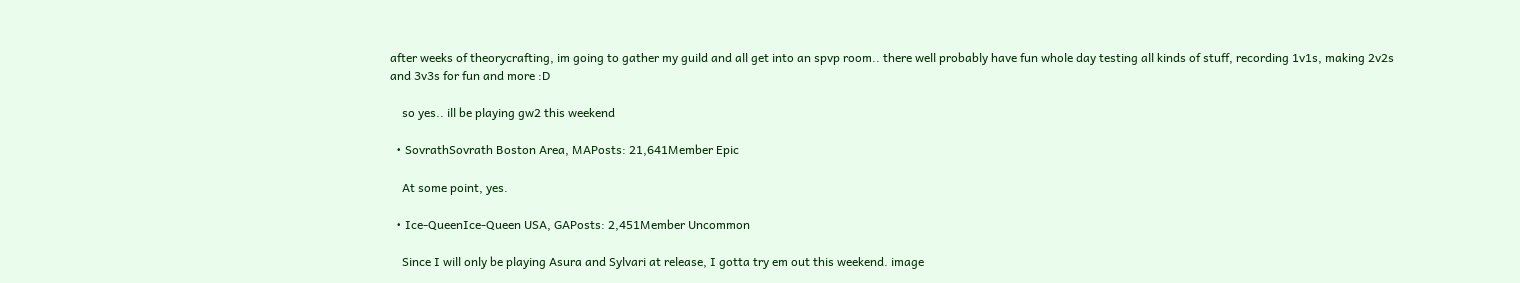after weeks of theorycrafting, im going to gather my guild and all get into an spvp room.. there well probably have fun whole day testing all kinds of stuff, recording 1v1s, making 2v2s and 3v3s for fun and more :D

    so yes.. ill be playing gw2 this weekend

  • SovrathSovrath Boston Area, MAPosts: 21,641Member Epic

    At some point, yes.

  • Ice-QueenIce-Queen USA, GAPosts: 2,451Member Uncommon

    Since I will only be playing Asura and Sylvari at release, I gotta try em out this weekend. image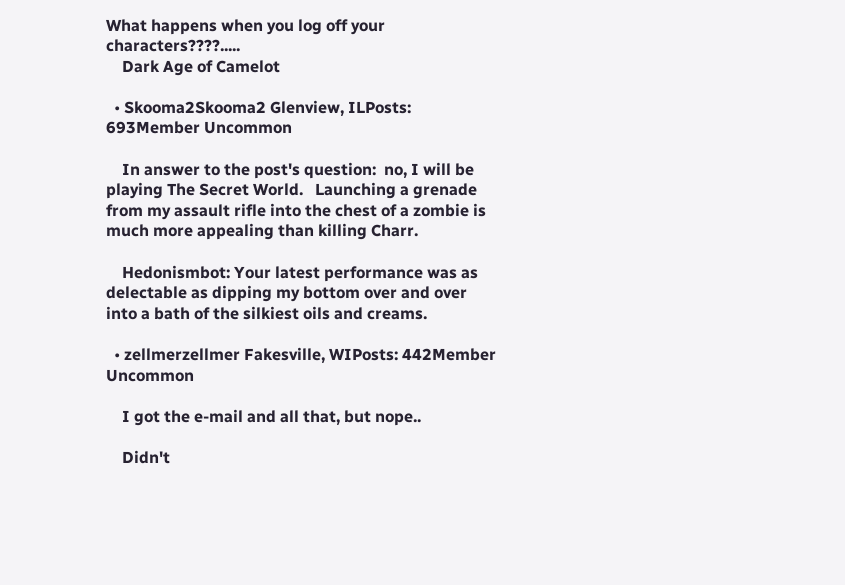What happens when you log off your characters????.....
    Dark Age of Camelot

  • Skooma2Skooma2 Glenview, ILPosts: 693Member Uncommon

    In answer to the post's question:  no, I will be playing The Secret World.   Launching a grenade from my assault rifle into the chest of a zombie is much more appealing than killing Charr.

    Hedonismbot: Your latest performance was as delectable as dipping my bottom over and over into a bath of the silkiest oils and creams.

  • zellmerzellmer Fakesville, WIPosts: 442Member Uncommon

    I got the e-mail and all that, but nope..

    Didn't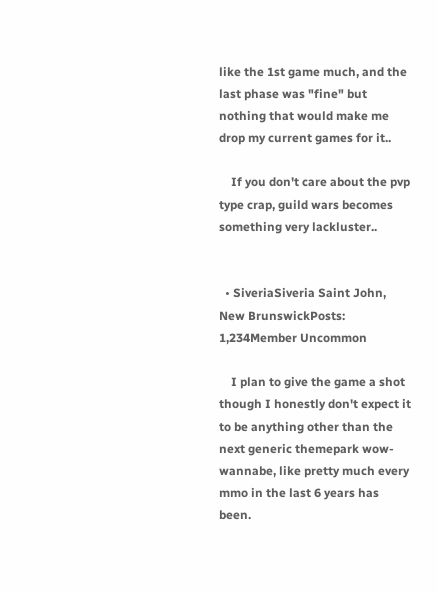like the 1st game much, and the last phase was "fine" but nothing that would make me drop my current games for it..

    If you don't care about the pvp type crap, guild wars becomes something very lackluster..


  • SiveriaSiveria Saint John, New BrunswickPosts: 1,234Member Uncommon

    I plan to give the game a shot though I honestly don't expect it to be anything other than the next generic themepark wow-wannabe, like pretty much every mmo in the last 6 years has been.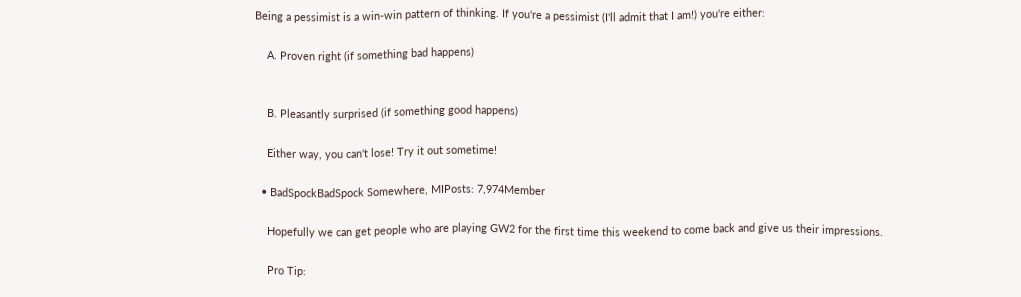Being a pessimist is a win-win pattern of thinking. If you're a pessimist (I'll admit that I am!) you're either:

    A. Proven right (if something bad happens)


    B. Pleasantly surprised (if something good happens)

    Either way, you can't lose! Try it out sometime!

  • BadSpockBadSpock Somewhere, MIPosts: 7,974Member

    Hopefully we can get people who are playing GW2 for the first time this weekend to come back and give us their impressions.

    Pro Tip: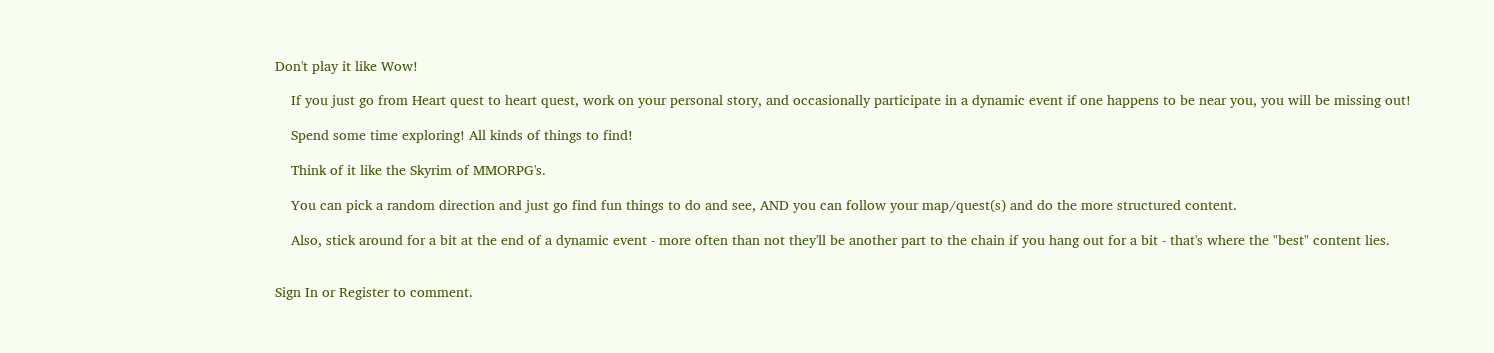Don't play it like Wow!

    If you just go from Heart quest to heart quest, work on your personal story, and occasionally participate in a dynamic event if one happens to be near you, you will be missing out!

    Spend some time exploring! All kinds of things to find!

    Think of it like the Skyrim of MMORPG's.

    You can pick a random direction and just go find fun things to do and see, AND you can follow your map/quest(s) and do the more structured content.

    Also, stick around for a bit at the end of a dynamic event - more often than not they'll be another part to the chain if you hang out for a bit - that's where the "best" content lies.


Sign In or Register to comment.